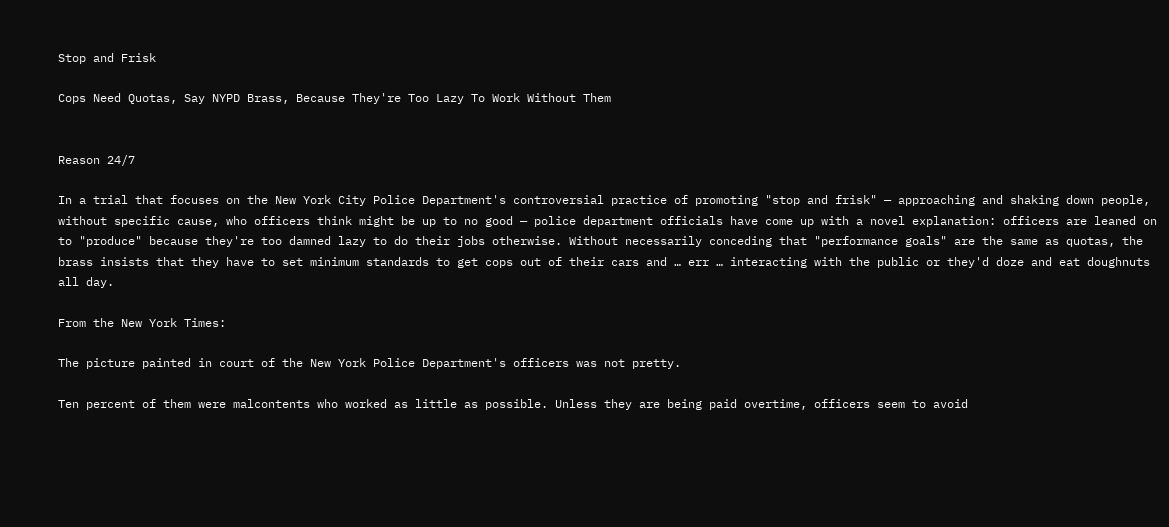Stop and Frisk

Cops Need Quotas, Say NYPD Brass, Because They're Too Lazy To Work Without Them


Reason 24/7

In a trial that focuses on the New York City Police Department's controversial practice of promoting "stop and frisk" — approaching and shaking down people, without specific cause, who officers think might be up to no good — police department officials have come up with a novel explanation: officers are leaned on to "produce" because they're too damned lazy to do their jobs otherwise. Without necessarily conceding that "performance goals" are the same as quotas, the brass insists that they have to set minimum standards to get cops out of their cars and … err … interacting with the public or they'd doze and eat doughnuts all day.

From the New York Times:

The picture painted in court of the New York Police Department's officers was not pretty.

Ten percent of them were malcontents who worked as little as possible. Unless they are being paid overtime, officers seem to avoid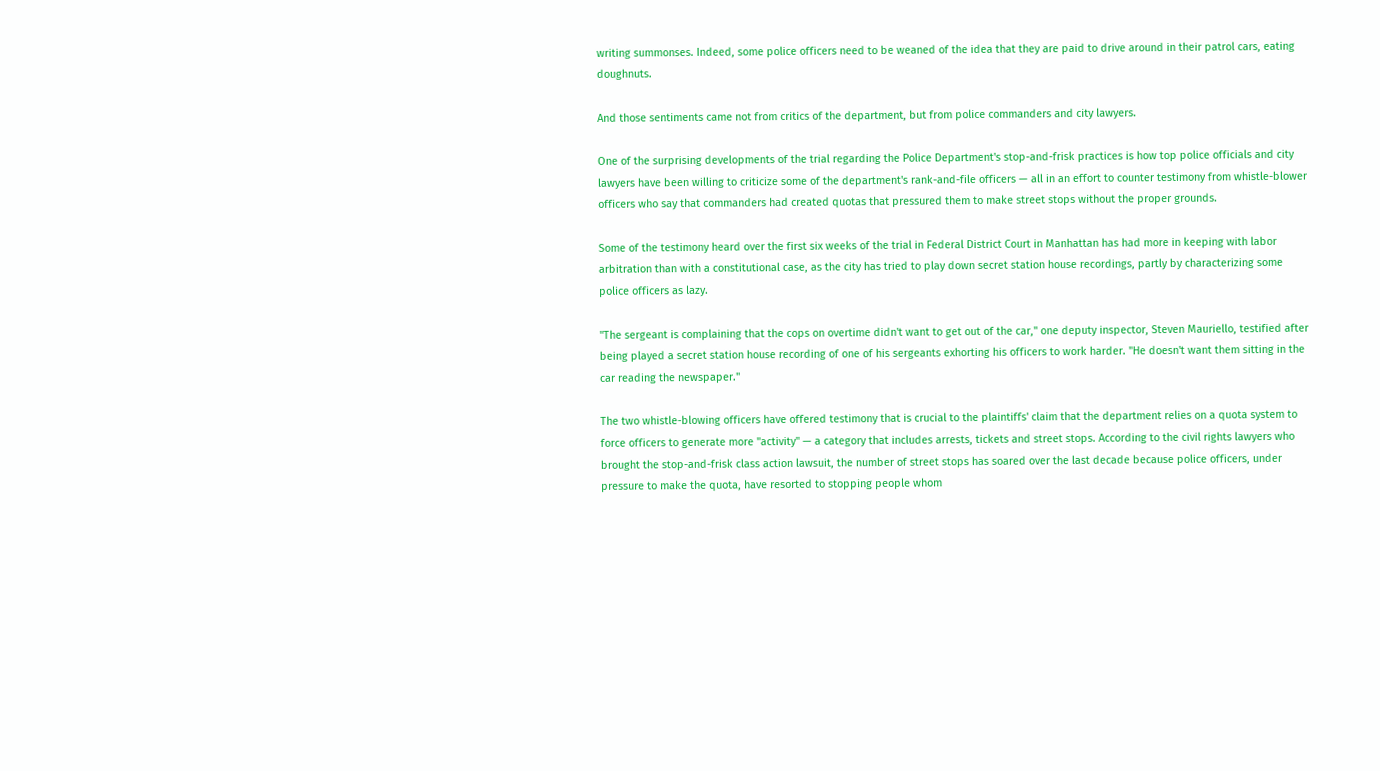writing summonses. Indeed, some police officers need to be weaned of the idea that they are paid to drive around in their patrol cars, eating doughnuts.

And those sentiments came not from critics of the department, but from police commanders and city lawyers.

One of the surprising developments of the trial regarding the Police Department's stop-and-frisk practices is how top police officials and city lawyers have been willing to criticize some of the department's rank-and-file officers — all in an effort to counter testimony from whistle-blower officers who say that commanders had created quotas that pressured them to make street stops without the proper grounds.

Some of the testimony heard over the first six weeks of the trial in Federal District Court in Manhattan has had more in keeping with labor arbitration than with a constitutional case, as the city has tried to play down secret station house recordings, partly by characterizing some police officers as lazy.

"The sergeant is complaining that the cops on overtime didn't want to get out of the car," one deputy inspector, Steven Mauriello, testified after being played a secret station house recording of one of his sergeants exhorting his officers to work harder. "He doesn't want them sitting in the car reading the newspaper."

The two whistle-blowing officers have offered testimony that is crucial to the plaintiffs' claim that the department relies on a quota system to force officers to generate more "activity" — a category that includes arrests, tickets and street stops. According to the civil rights lawyers who brought the stop-and-frisk class action lawsuit, the number of street stops has soared over the last decade because police officers, under pressure to make the quota, have resorted to stopping people whom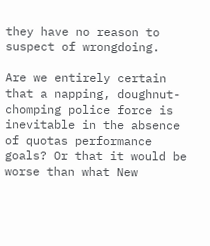they have no reason to suspect of wrongdoing.

Are we entirely certain that a napping, doughnut-chomping police force is inevitable in the absence of quotas performance goals? Or that it would be worse than what New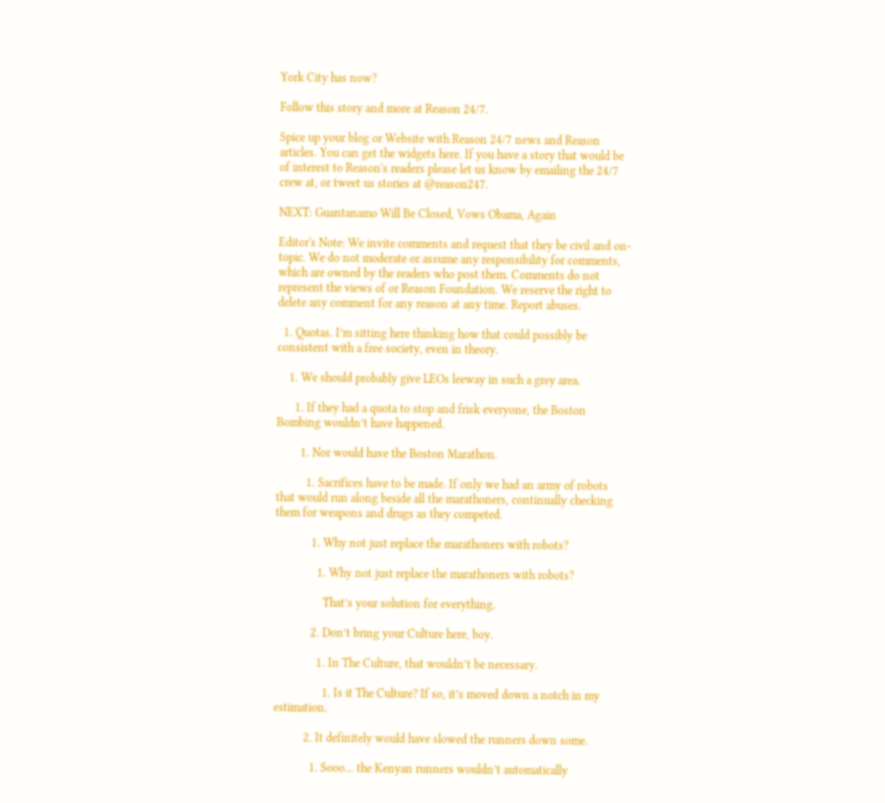York City has now?

Follow this story and more at Reason 24/7.

Spice up your blog or Website with Reason 24/7 news and Reason articles. You can get the widgets here. If you have a story that would be of interest to Reason's readers please let us know by emailing the 24/7 crew at, or tweet us stories at @reason247.

NEXT: Guantanamo Will Be Closed, Vows Obama, Again

Editor's Note: We invite comments and request that they be civil and on-topic. We do not moderate or assume any responsibility for comments, which are owned by the readers who post them. Comments do not represent the views of or Reason Foundation. We reserve the right to delete any comment for any reason at any time. Report abuses.

  1. Quotas. I’m sitting here thinking how that could possibly be consistent with a free society, even in theory.

    1. We should probably give LEOs leeway in such a grey area.

      1. If they had a quota to stop and frisk everyone, the Boston Bombing wouldn’t have happened.

        1. Nor would have the Boston Marathon.

          1. Sacrifices have to be made. If only we had an army of robots that would run along beside all the marathoners, continually checking them for weapons and drugs as they competed.

            1. Why not just replace the marathoners with robots?

              1. Why not just replace the marathoners with robots?

                That’s your solution for everything.

            2. Don’t bring your Culture here, boy.

              1. In The Culture, that wouldn’t be necessary.

                1. Is it The Culture? If so, it’s moved down a notch in my estimation.

          2. It definitely would have slowed the runners down some.

            1. Sooo… the Kenyan runners wouldn’t automatically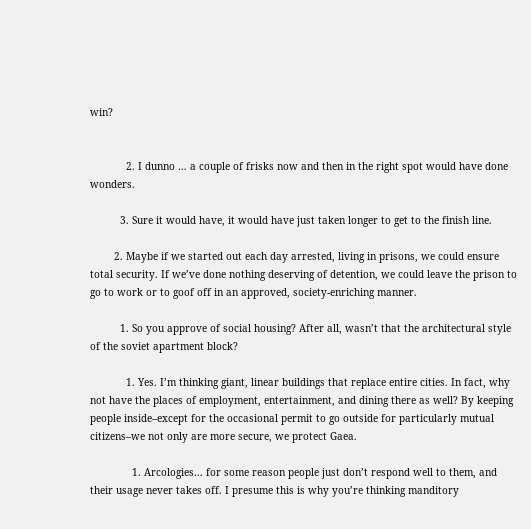win?


            2. I dunno … a couple of frisks now and then in the right spot would have done wonders.

          3. Sure it would have, it would have just taken longer to get to the finish line.

        2. Maybe if we started out each day arrested, living in prisons, we could ensure total security. If we’ve done nothing deserving of detention, we could leave the prison to go to work or to goof off in an approved, society-enriching manner.

          1. So you approve of social housing? After all, wasn’t that the architectural style of the soviet apartment block?

            1. Yes. I’m thinking giant, linear buildings that replace entire cities. In fact, why not have the places of employment, entertainment, and dining there as well? By keeping people inside–except for the occasional permit to go outside for particularly mutual citizens–we not only are more secure, we protect Gaea.

              1. Arcologies… for some reason people just don’t respond well to them, and their usage never takes off. I presume this is why you’re thinking manditory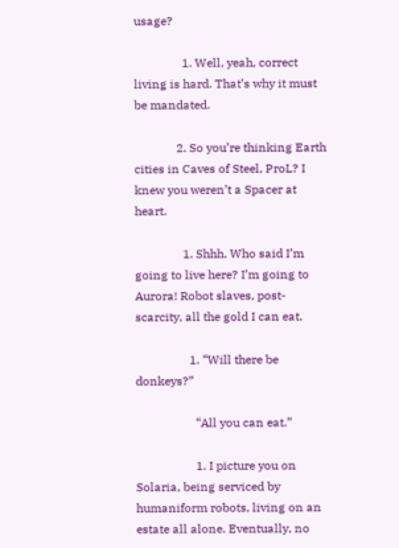usage?

                1. Well, yeah, correct living is hard. That’s why it must be mandated.

              2. So you’re thinking Earth cities in Caves of Steel, ProL? I knew you weren’t a Spacer at heart.

                1. Shhh. Who said I’m going to live here? I’m going to Aurora! Robot slaves, post-scarcity, all the gold I can eat.

                  1. “Will there be donkeys?”

                    “All you can eat.”

                    1. I picture you on Solaria, being serviced by humaniform robots, living on an estate all alone. Eventually, no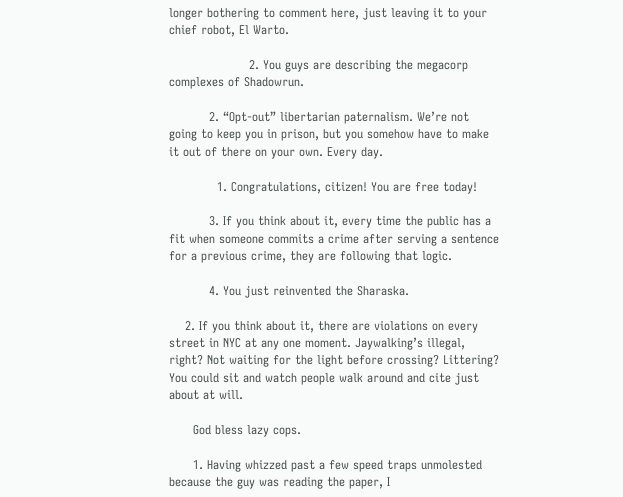longer bothering to comment here, just leaving it to your chief robot, El Warto.

                    2. You guys are describing the megacorp complexes of Shadowrun.

          2. “Opt-out” libertarian paternalism. We’re not going to keep you in prison, but you somehow have to make it out of there on your own. Every day.

            1. Congratulations, citizen! You are free today!

          3. If you think about it, every time the public has a fit when someone commits a crime after serving a sentence for a previous crime, they are following that logic.

          4. You just reinvented the Sharaska.

    2. If you think about it, there are violations on every street in NYC at any one moment. Jaywalking’s illegal, right? Not waiting for the light before crossing? Littering? You could sit and watch people walk around and cite just about at will.

      God bless lazy cops.

      1. Having whizzed past a few speed traps unmolested because the guy was reading the paper, I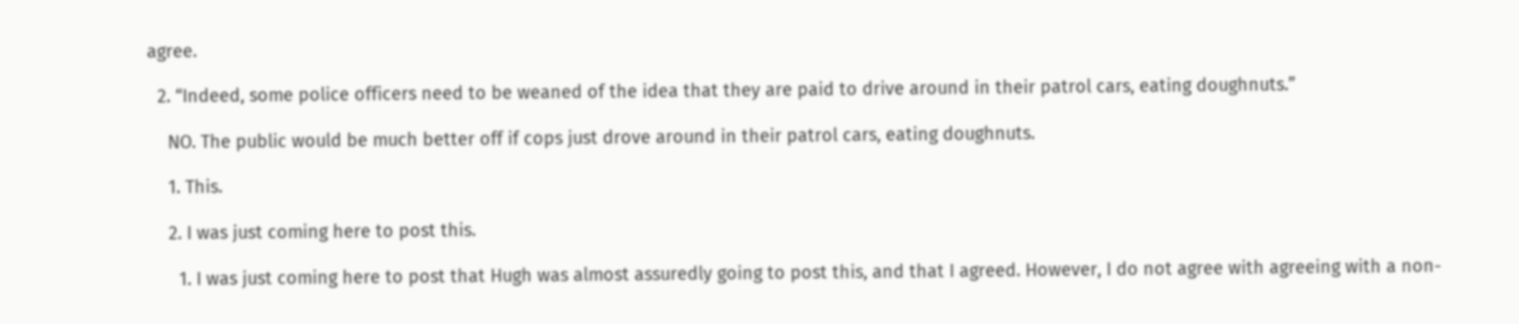agree.

  2. “Indeed, some police officers need to be weaned of the idea that they are paid to drive around in their patrol cars, eating doughnuts.”

    NO. The public would be much better off if cops just drove around in their patrol cars, eating doughnuts.

    1. This.

    2. I was just coming here to post this.

      1. I was just coming here to post that Hugh was almost assuredly going to post this, and that I agreed. However, I do not agree with agreeing with a non-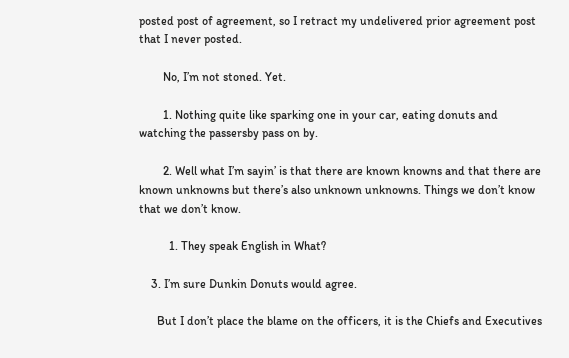posted post of agreement, so I retract my undelivered prior agreement post that I never posted.

        No, I’m not stoned. Yet.

        1. Nothing quite like sparking one in your car, eating donuts and watching the passersby pass on by.

        2. Well what I’m sayin’ is that there are known knowns and that there are known unknowns but there’s also unknown unknowns. Things we don’t know that we don’t know.

          1. They speak English in What?

    3. I’m sure Dunkin Donuts would agree.

      But I don’t place the blame on the officers, it is the Chiefs and Executives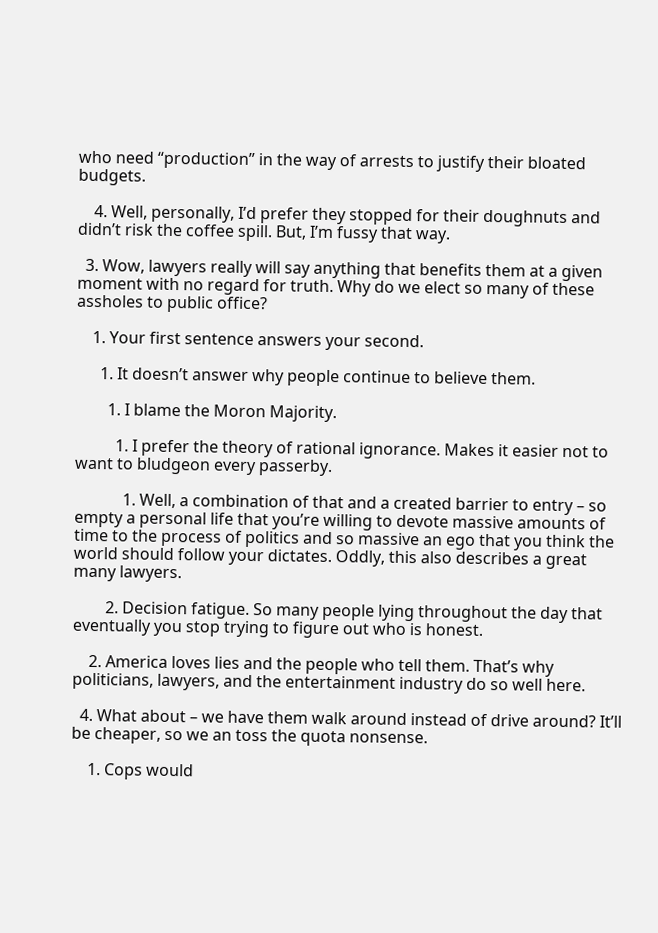who need “production” in the way of arrests to justify their bloated budgets.

    4. Well, personally, I’d prefer they stopped for their doughnuts and didn’t risk the coffee spill. But, I’m fussy that way.

  3. Wow, lawyers really will say anything that benefits them at a given moment with no regard for truth. Why do we elect so many of these assholes to public office?

    1. Your first sentence answers your second.

      1. It doesn’t answer why people continue to believe them.

        1. I blame the Moron Majority.

          1. I prefer the theory of rational ignorance. Makes it easier not to want to bludgeon every passerby.

            1. Well, a combination of that and a created barrier to entry – so empty a personal life that you’re willing to devote massive amounts of time to the process of politics and so massive an ego that you think the world should follow your dictates. Oddly, this also describes a great many lawyers.

        2. Decision fatigue. So many people lying throughout the day that eventually you stop trying to figure out who is honest.

    2. America loves lies and the people who tell them. That’s why politicians, lawyers, and the entertainment industry do so well here.

  4. What about – we have them walk around instead of drive around? It’ll be cheaper, so we an toss the quota nonsense.

    1. Cops would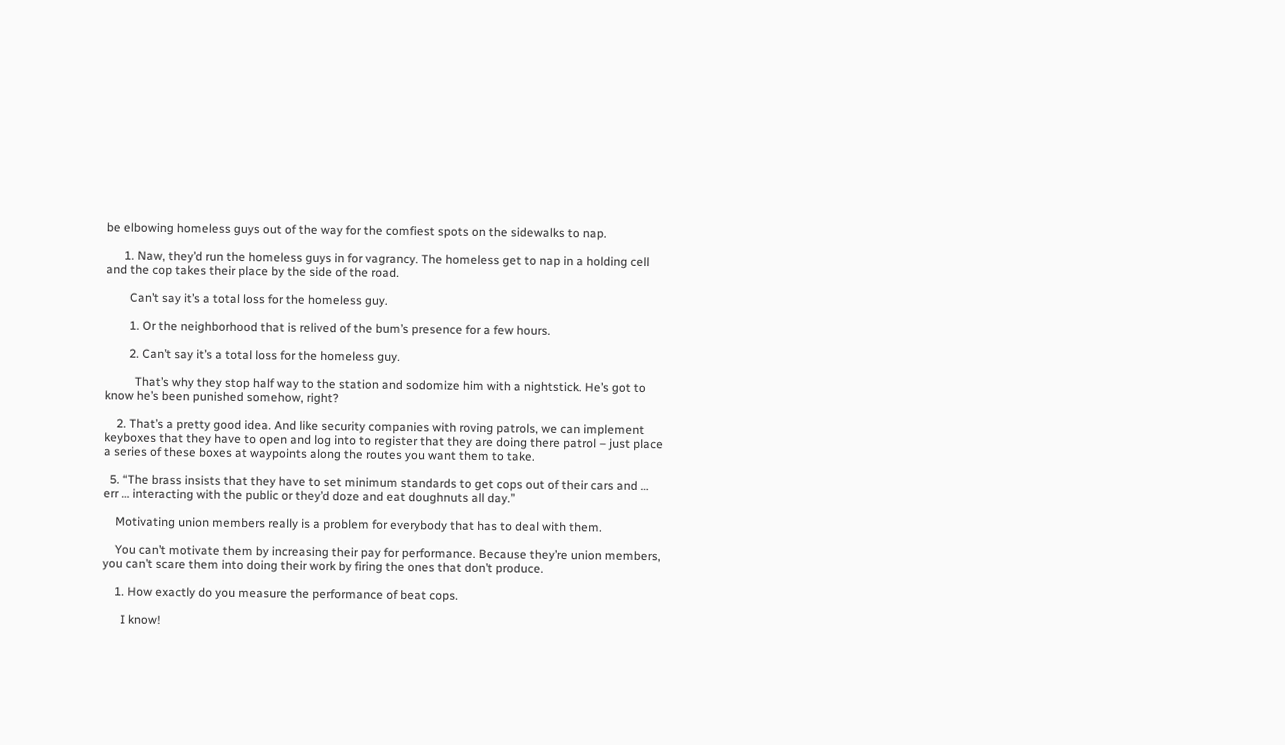be elbowing homeless guys out of the way for the comfiest spots on the sidewalks to nap.

      1. Naw, they’d run the homeless guys in for vagrancy. The homeless get to nap in a holding cell and the cop takes their place by the side of the road.

        Can’t say it’s a total loss for the homeless guy.

        1. Or the neighborhood that is relived of the bum’s presence for a few hours.

        2. Can’t say it’s a total loss for the homeless guy.

          That’s why they stop half way to the station and sodomize him with a nightstick. He’s got to know he’s been punished somehow, right?

    2. That’s a pretty good idea. And like security companies with roving patrols, we can implement keyboxes that they have to open and log into to register that they are doing there patrol – just place a series of these boxes at waypoints along the routes you want them to take.

  5. “The brass insists that they have to set minimum standards to get cops out of their cars and … err … interacting with the public or they’d doze and eat doughnuts all day.”

    Motivating union members really is a problem for everybody that has to deal with them.

    You can’t motivate them by increasing their pay for performance. Because they’re union members, you can’t scare them into doing their work by firing the ones that don’t produce.

    1. How exactly do you measure the performance of beat cops.

      I know!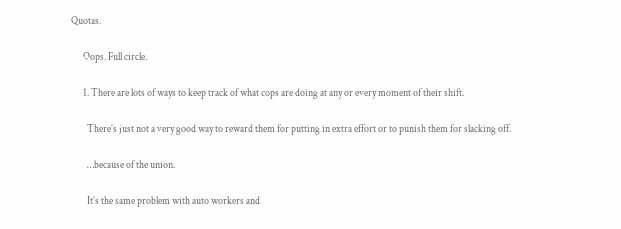Quotas.

      Oops. Full circle.

      1. There are lots of ways to keep track of what cops are doing at any or every moment of their shift.

        There’s just not a very good way to reward them for putting in extra effort or to punish them for slacking off.

        …because of the union.

        It’s the same problem with auto workers and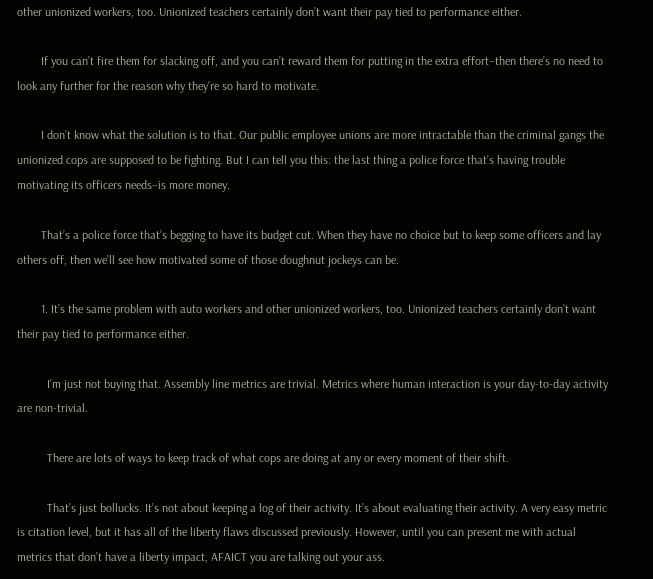other unionized workers, too. Unionized teachers certainly don’t want their pay tied to performance either.

        If you can’t fire them for slacking off, and you can’t reward them for putting in the extra effort–then there’s no need to look any further for the reason why they’re so hard to motivate.

        I don’t know what the solution is to that. Our public employee unions are more intractable than the criminal gangs the unionized cops are supposed to be fighting. But I can tell you this: the last thing a police force that’s having trouble motivating its officers needs–is more money.

        That’s a police force that’s begging to have its budget cut. When they have no choice but to keep some officers and lay others off, then we’ll see how motivated some of those doughnut jockeys can be.

        1. It’s the same problem with auto workers and other unionized workers, too. Unionized teachers certainly don’t want their pay tied to performance either.

          I’m just not buying that. Assembly line metrics are trivial. Metrics where human interaction is your day-to-day activity are non-trivial.

          There are lots of ways to keep track of what cops are doing at any or every moment of their shift.

          That’s just bollucks. It’s not about keeping a log of their activity. It’s about evaluating their activity. A very easy metric is citation level, but it has all of the liberty flaws discussed previously. However, until you can present me with actual metrics that don’t have a liberty impact, AFAICT you are talking out your ass.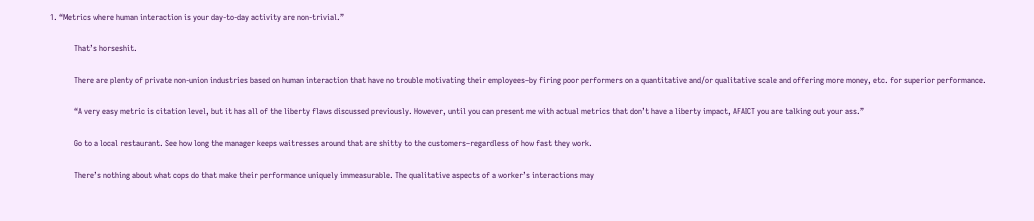1. “Metrics where human interaction is your day-to-day activity are non-trivial.”

            That’s horseshit.

            There are plenty of private non-union industries based on human interaction that have no trouble motivating their employees–by firing poor performers on a quantitative and/or qualitative scale and offering more money, etc. for superior performance.

            “A very easy metric is citation level, but it has all of the liberty flaws discussed previously. However, until you can present me with actual metrics that don’t have a liberty impact, AFAICT you are talking out your ass.”

            Go to a local restaurant. See how long the manager keeps waitresses around that are shitty to the customers–regardless of how fast they work.

            There’s nothing about what cops do that make their performance uniquely immeasurable. The qualitative aspects of a worker’s interactions may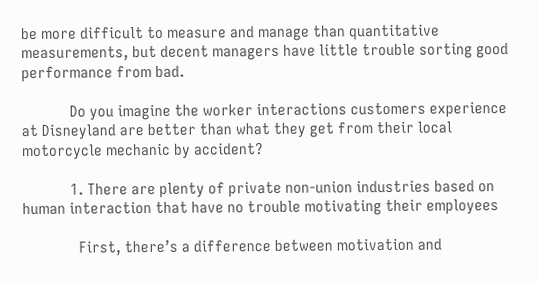be more difficult to measure and manage than quantitative measurements, but decent managers have little trouble sorting good performance from bad.

            Do you imagine the worker interactions customers experience at Disneyland are better than what they get from their local motorcycle mechanic by accident?

            1. There are plenty of private non-union industries based on human interaction that have no trouble motivating their employees

              First, there’s a difference between motivation and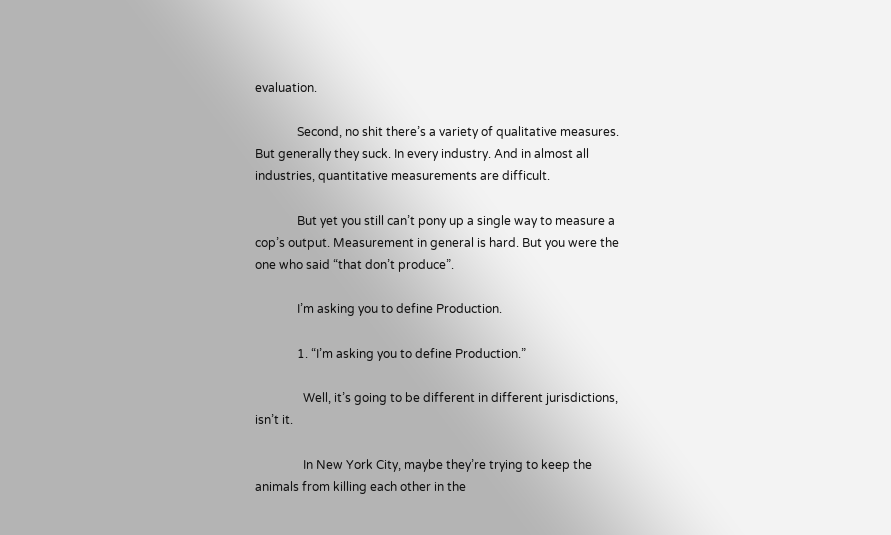evaluation.

              Second, no shit there’s a variety of qualitative measures. But generally they suck. In every industry. And in almost all industries, quantitative measurements are difficult.

              But yet you still can’t pony up a single way to measure a cop’s output. Measurement in general is hard. But you were the one who said “that don’t produce”.

              I’m asking you to define Production.

              1. “I’m asking you to define Production.”

                Well, it’s going to be different in different jurisdictions, isn’t it.

                In New York City, maybe they’re trying to keep the animals from killing each other in the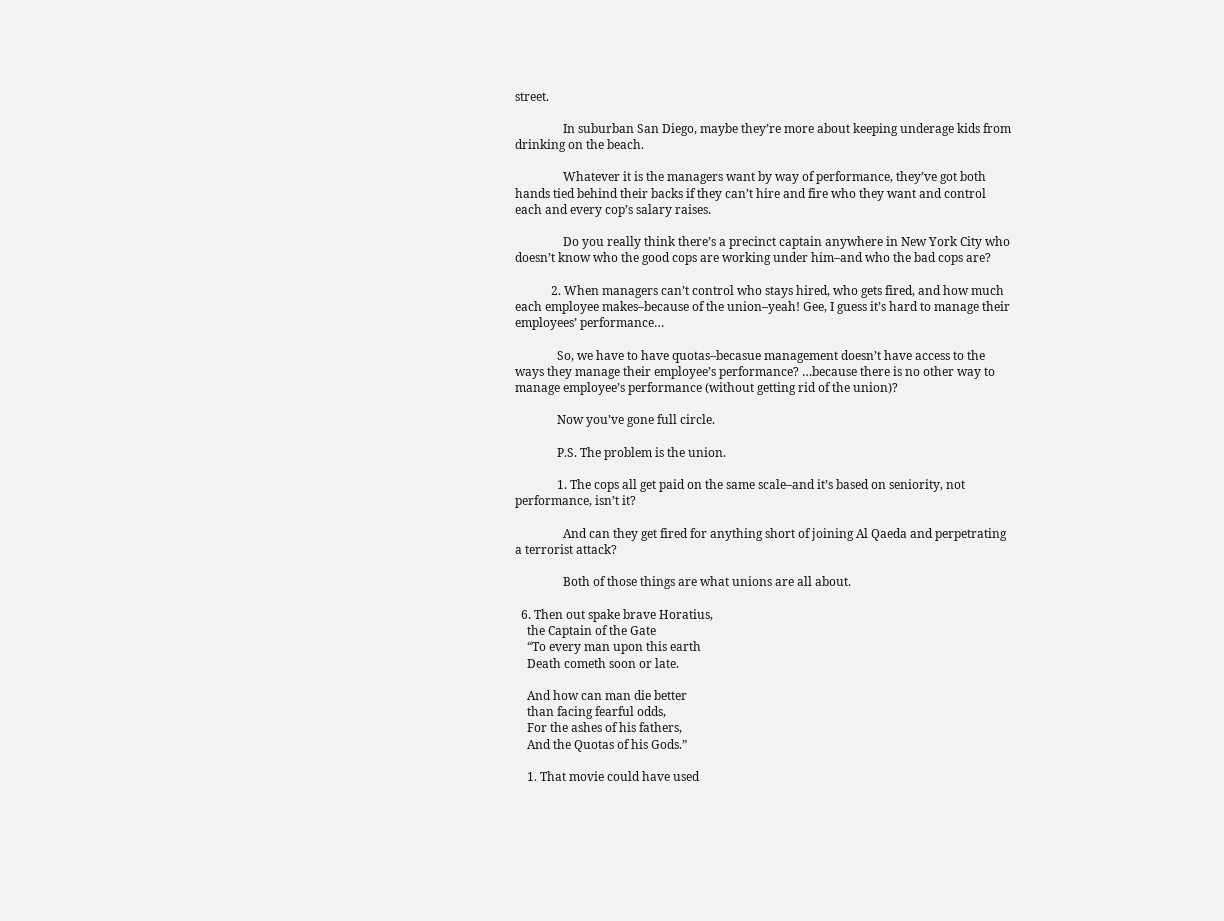street.

                In suburban San Diego, maybe they’re more about keeping underage kids from drinking on the beach.

                Whatever it is the managers want by way of performance, they’ve got both hands tied behind their backs if they can’t hire and fire who they want and control each and every cop’s salary raises.

                Do you really think there’s a precinct captain anywhere in New York City who doesn’t know who the good cops are working under him–and who the bad cops are?

            2. When managers can’t control who stays hired, who gets fired, and how much each employee makes–because of the union–yeah! Gee, I guess it’s hard to manage their employees’ performance…

              So, we have to have quotas–becasue management doesn’t have access to the ways they manage their employee’s performance? …because there is no other way to manage employee’s performance (without getting rid of the union)?

              Now you’ve gone full circle.

              P.S. The problem is the union.

              1. The cops all get paid on the same scale–and it’s based on seniority, not performance, isn’t it?

                And can they get fired for anything short of joining Al Qaeda and perpetrating a terrorist attack?

                Both of those things are what unions are all about.

  6. Then out spake brave Horatius,
    the Captain of the Gate
    “To every man upon this earth
    Death cometh soon or late.

    And how can man die better
    than facing fearful odds,
    For the ashes of his fathers,
    And the Quotas of his Gods.”

    1. That movie could have used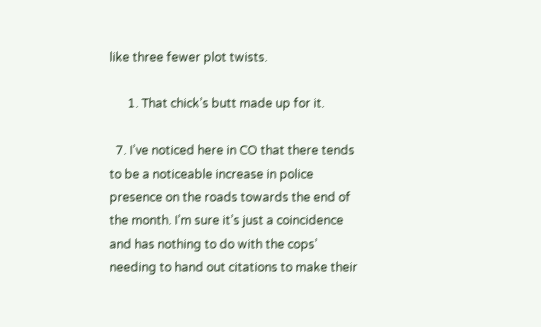like three fewer plot twists.

      1. That chick’s butt made up for it.

  7. I’ve noticed here in CO that there tends to be a noticeable increase in police presence on the roads towards the end of the month. I’m sure it’s just a coincidence and has nothing to do with the cops’ needing to hand out citations to make their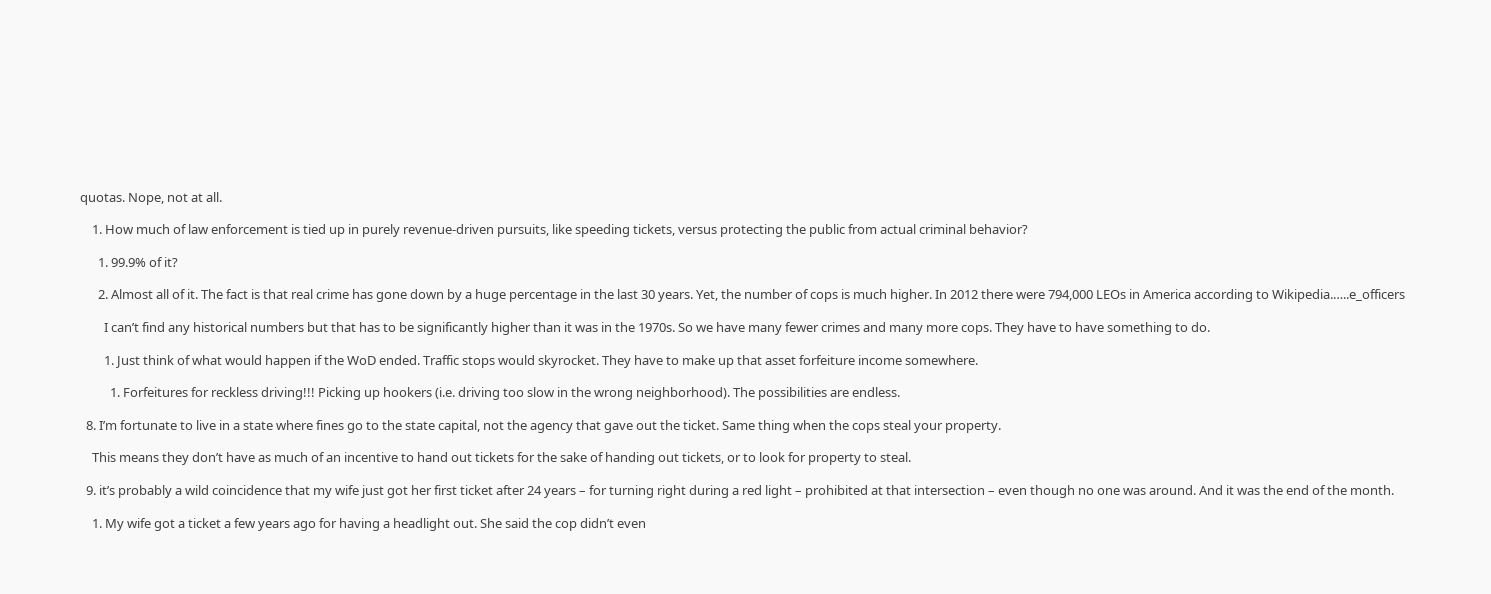quotas. Nope, not at all.

    1. How much of law enforcement is tied up in purely revenue-driven pursuits, like speeding tickets, versus protecting the public from actual criminal behavior?

      1. 99.9% of it?

      2. Almost all of it. The fact is that real crime has gone down by a huge percentage in the last 30 years. Yet, the number of cops is much higher. In 2012 there were 794,000 LEOs in America according to Wikipedia.…..e_officers

        I can’t find any historical numbers but that has to be significantly higher than it was in the 1970s. So we have many fewer crimes and many more cops. They have to have something to do.

        1. Just think of what would happen if the WoD ended. Traffic stops would skyrocket. They have to make up that asset forfeiture income somewhere.

          1. Forfeitures for reckless driving!!! Picking up hookers (i.e. driving too slow in the wrong neighborhood). The possibilities are endless.

  8. I’m fortunate to live in a state where fines go to the state capital, not the agency that gave out the ticket. Same thing when the cops steal your property.

    This means they don’t have as much of an incentive to hand out tickets for the sake of handing out tickets, or to look for property to steal.

  9. it’s probably a wild coincidence that my wife just got her first ticket after 24 years – for turning right during a red light – prohibited at that intersection – even though no one was around. And it was the end of the month.

    1. My wife got a ticket a few years ago for having a headlight out. She said the cop didn’t even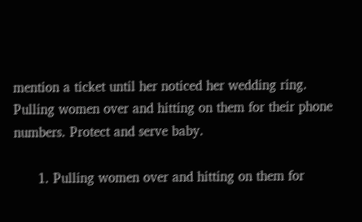mention a ticket until her noticed her wedding ring. Pulling women over and hitting on them for their phone numbers. Protect and serve baby.

      1. Pulling women over and hitting on them for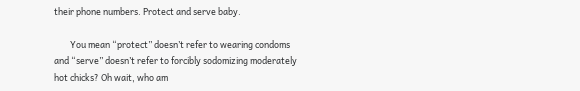their phone numbers. Protect and serve baby.

        You mean “protect” doesn’t refer to wearing condoms and “serve” doesn’t refer to forcibly sodomizing moderately hot chicks? Oh wait, who am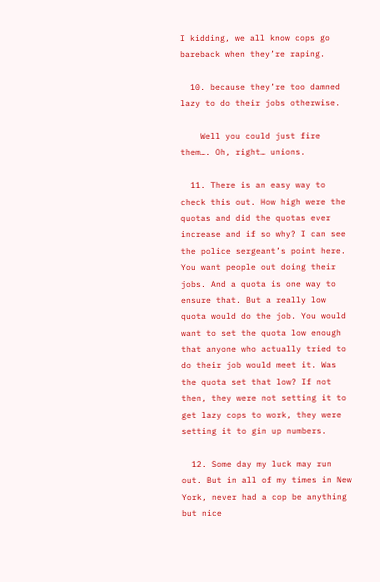I kidding, we all know cops go bareback when they’re raping.

  10. because they’re too damned lazy to do their jobs otherwise.

    Well you could just fire them…. Oh, right… unions.

  11. There is an easy way to check this out. How high were the quotas and did the quotas ever increase and if so why? I can see the police sergeant’s point here. You want people out doing their jobs. And a quota is one way to ensure that. But a really low quota would do the job. You would want to set the quota low enough that anyone who actually tried to do their job would meet it. Was the quota set that low? If not then, they were not setting it to get lazy cops to work, they were setting it to gin up numbers.

  12. Some day my luck may run out. But in all of my times in New York, never had a cop be anything but nice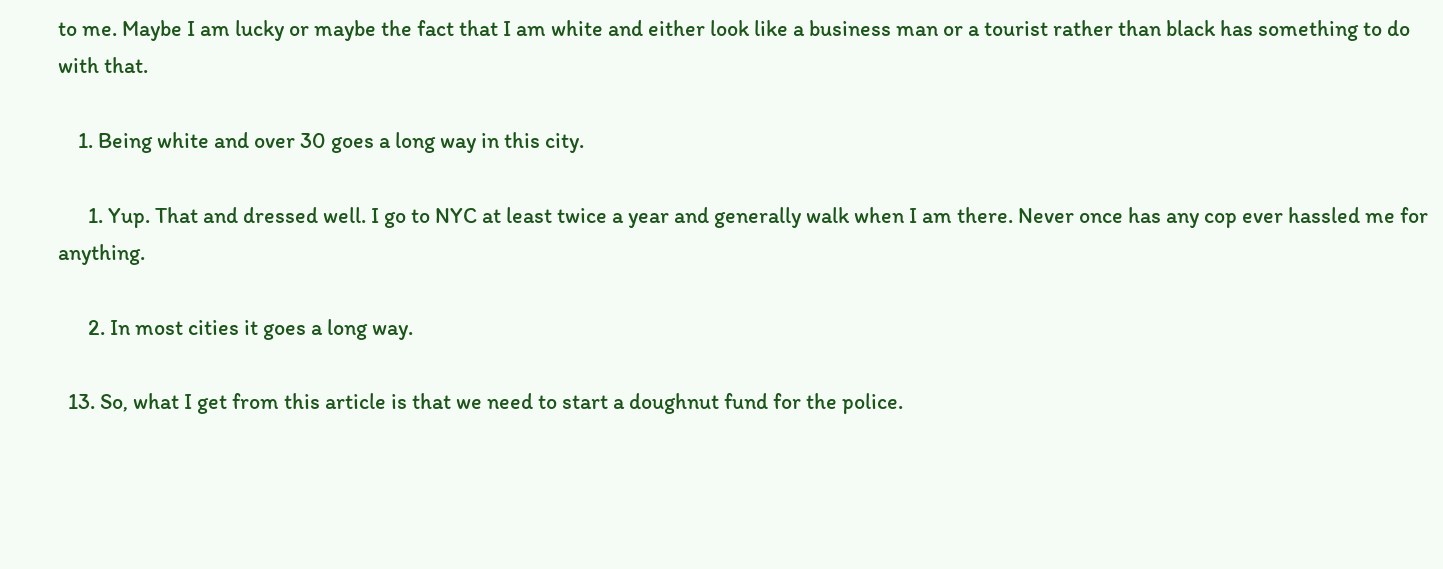to me. Maybe I am lucky or maybe the fact that I am white and either look like a business man or a tourist rather than black has something to do with that.

    1. Being white and over 30 goes a long way in this city.

      1. Yup. That and dressed well. I go to NYC at least twice a year and generally walk when I am there. Never once has any cop ever hassled me for anything.

      2. In most cities it goes a long way.

  13. So, what I get from this article is that we need to start a doughnut fund for the police.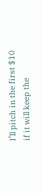I’ll pitch in the first $10 if it will keep the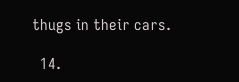thugs in their cars.

  14.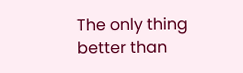The only thing better than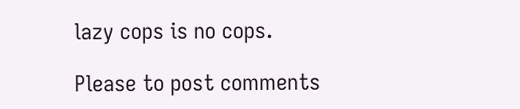lazy cops is no cops.

Please to post comments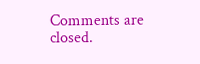Comments are closed.